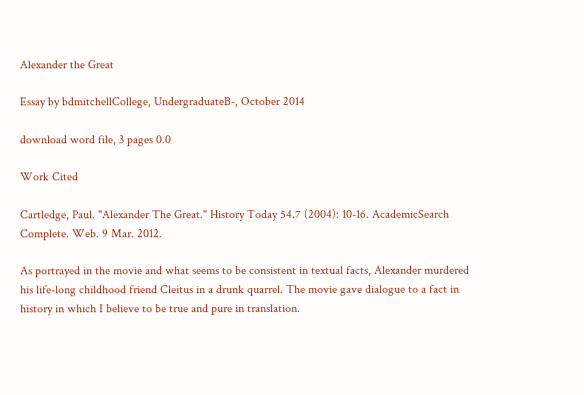Alexander the Great

Essay by bdmitchellCollege, UndergraduateB-, October 2014

download word file, 3 pages 0.0

Work Cited

Cartledge, Paul. "Alexander The Great." History Today 54.7 (2004): 10-16. AcademicSearch Complete. Web. 9 Mar. 2012.

As portrayed in the movie and what seems to be consistent in textual facts, Alexander murdered his life-long childhood friend Cleitus in a drunk quarrel. The movie gave dialogue to a fact in history in which I believe to be true and pure in translation.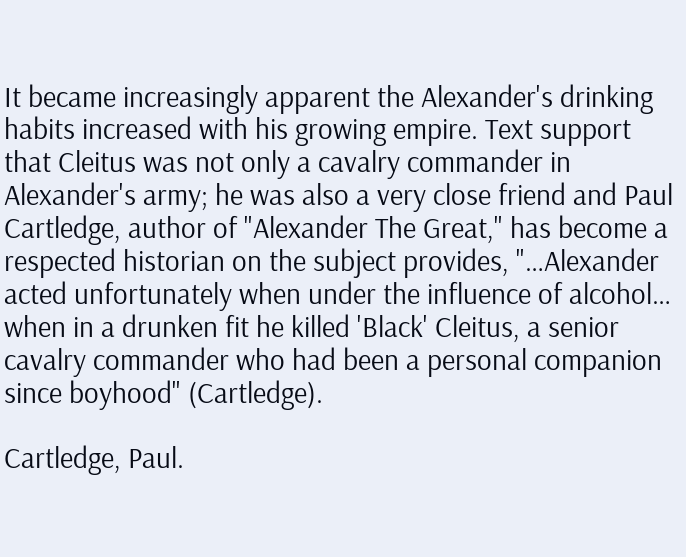It became increasingly apparent the Alexander's drinking habits increased with his growing empire. Text support that Cleitus was not only a cavalry commander in Alexander's army; he was also a very close friend and Paul Cartledge, author of "Alexander The Great," has become a respected historian on the subject provides, "…Alexander acted unfortunately when under the influence of alcohol… when in a drunken fit he killed 'Black' Cleitus, a senior cavalry commander who had been a personal companion since boyhood" (Cartledge).

Cartledge, Paul.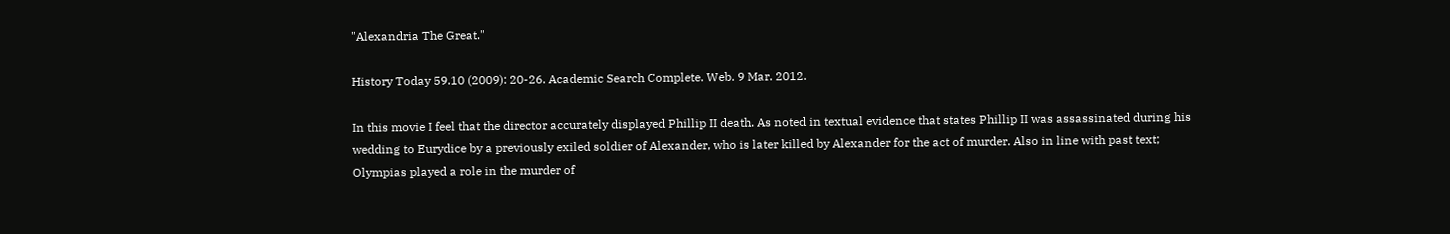"Alexandria The Great."

History Today 59.10 (2009): 20-26. Academic Search Complete. Web. 9 Mar. 2012.

In this movie I feel that the director accurately displayed Phillip II death. As noted in textual evidence that states Phillip II was assassinated during his wedding to Eurydice by a previously exiled soldier of Alexander, who is later killed by Alexander for the act of murder. Also in line with past text; Olympias played a role in the murder of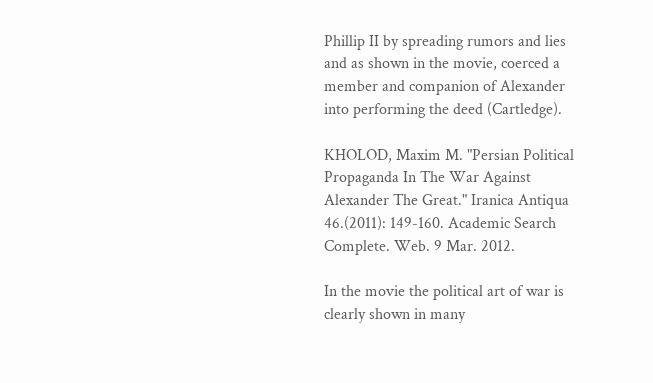Phillip II by spreading rumors and lies and as shown in the movie, coerced a member and companion of Alexander into performing the deed (Cartledge).

KHOLOD, Maxim M. "Persian Political Propaganda In The War Against Alexander The Great." Iranica Antiqua 46.(2011): 149-160. Academic Search Complete. Web. 9 Mar. 2012.

In the movie the political art of war is clearly shown in many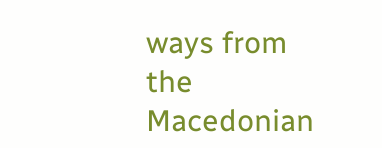ways from the Macedonian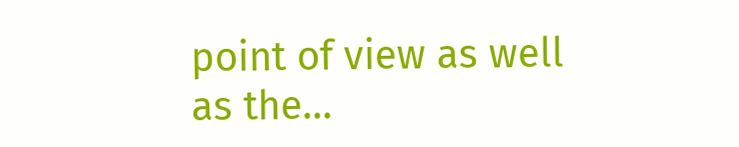point of view as well as the...